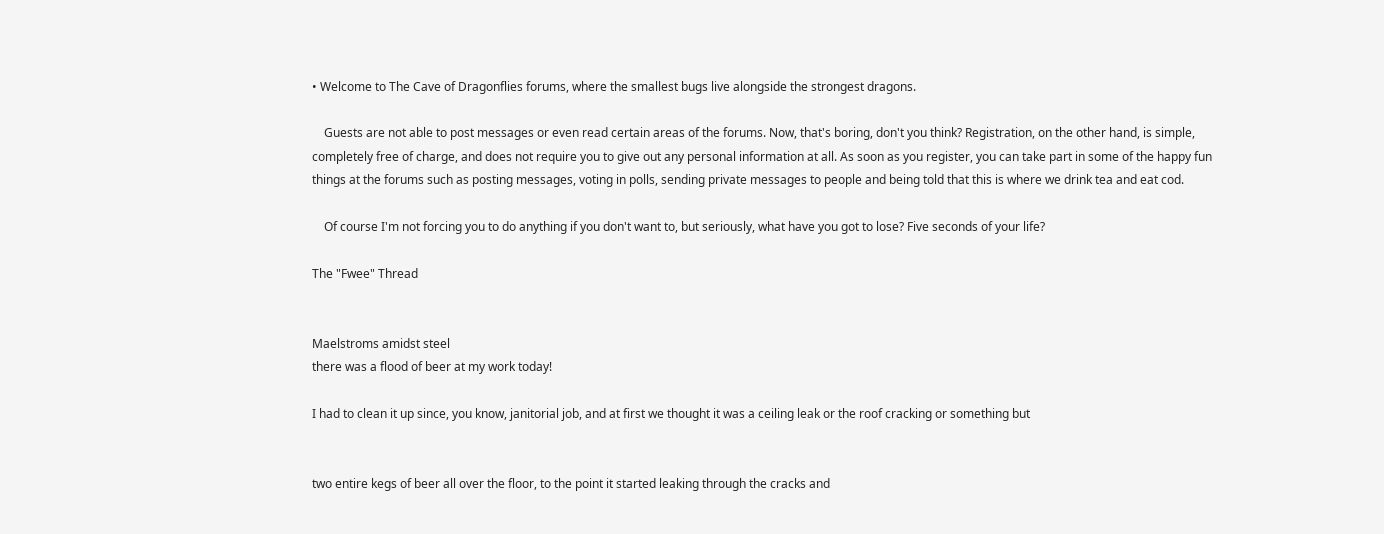• Welcome to The Cave of Dragonflies forums, where the smallest bugs live alongside the strongest dragons.

    Guests are not able to post messages or even read certain areas of the forums. Now, that's boring, don't you think? Registration, on the other hand, is simple, completely free of charge, and does not require you to give out any personal information at all. As soon as you register, you can take part in some of the happy fun things at the forums such as posting messages, voting in polls, sending private messages to people and being told that this is where we drink tea and eat cod.

    Of course I'm not forcing you to do anything if you don't want to, but seriously, what have you got to lose? Five seconds of your life?

The "Fwee" Thread


Maelstroms amidst steel
there was a flood of beer at my work today!

I had to clean it up since, you know, janitorial job, and at first we thought it was a ceiling leak or the roof cracking or something but


two entire kegs of beer all over the floor, to the point it started leaking through the cracks and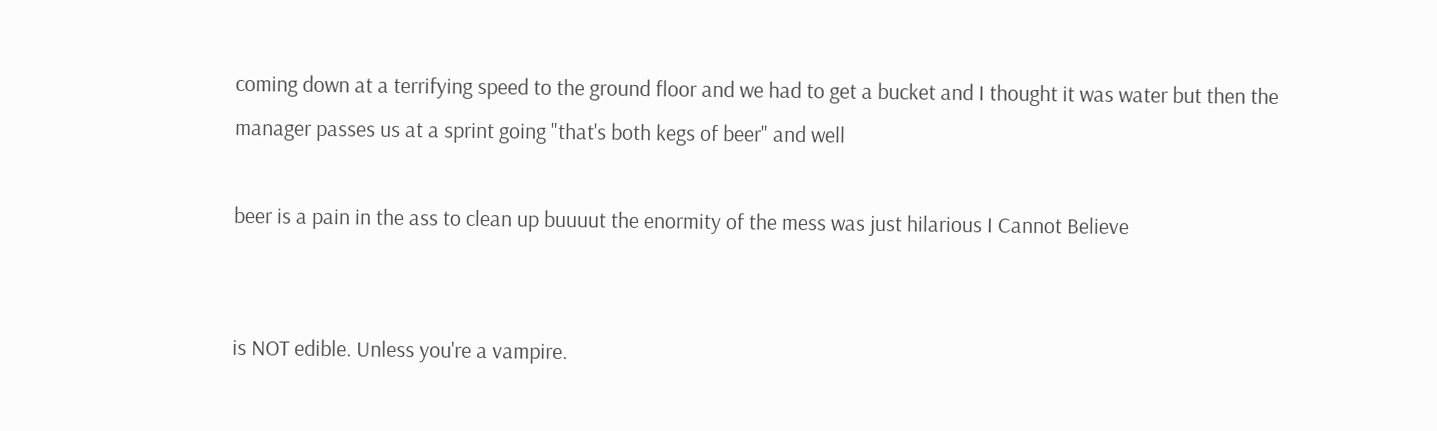coming down at a terrifying speed to the ground floor and we had to get a bucket and I thought it was water but then the manager passes us at a sprint going "that's both kegs of beer" and well

beer is a pain in the ass to clean up buuuut the enormity of the mess was just hilarious I Cannot Believe


is NOT edible. Unless you're a vampire.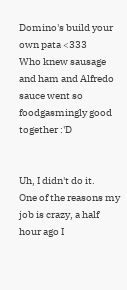Domino's build your own pata <333
Who knew sausage and ham and Alfredo sauce went so foodgasmingly good together :'D


Uh, I didn't do it.
One of the reasons my job is crazy, a half hour ago I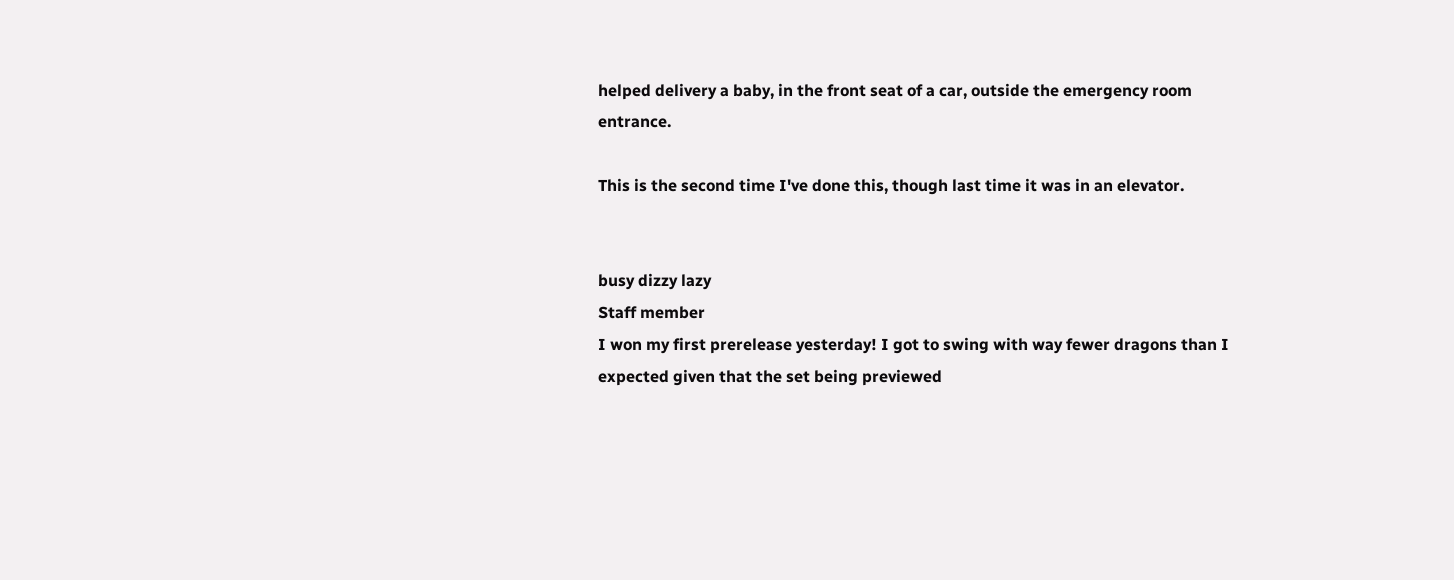helped delivery a baby, in the front seat of a car, outside the emergency room entrance.

This is the second time I've done this, though last time it was in an elevator.


busy dizzy lazy
Staff member
I won my first prerelease yesterday! I got to swing with way fewer dragons than I expected given that the set being previewed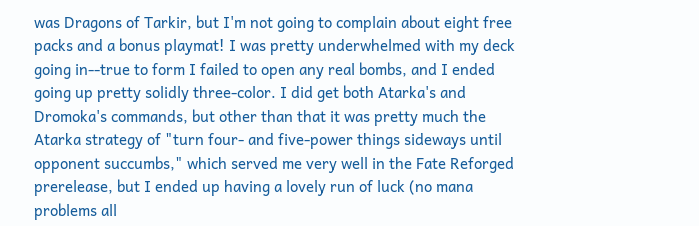was Dragons of Tarkir, but I'm not going to complain about eight free packs and a bonus playmat! I was pretty underwhelmed with my deck going in--true to form I failed to open any real bombs, and I ended going up pretty solidly three-color. I did get both Atarka's and Dromoka's commands, but other than that it was pretty much the Atarka strategy of "turn four- and five-power things sideways until opponent succumbs," which served me very well in the Fate Reforged prerelease, but I ended up having a lovely run of luck (no mana problems all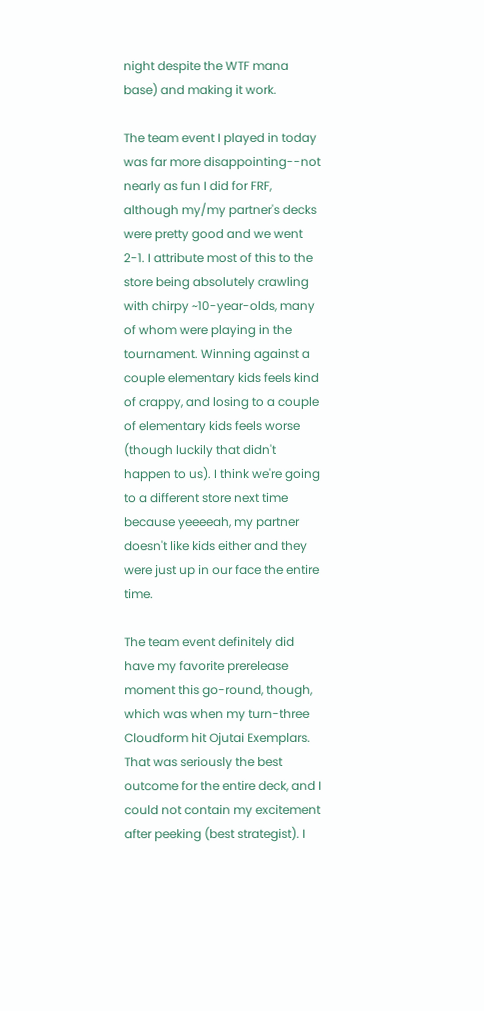night despite the WTF mana base) and making it work.

The team event I played in today was far more disappointing--not nearly as fun I did for FRF, although my/my partner's decks were pretty good and we went 2-1. I attribute most of this to the store being absolutely crawling with chirpy ~10-year-olds, many of whom were playing in the tournament. Winning against a couple elementary kids feels kind of crappy, and losing to a couple of elementary kids feels worse (though luckily that didn't happen to us). I think we're going to a different store next time because yeeeeah, my partner doesn't like kids either and they were just up in our face the entire time.

The team event definitely did have my favorite prerelease moment this go-round, though, which was when my turn-three Cloudform hit Ojutai Exemplars. That was seriously the best outcome for the entire deck, and I could not contain my excitement after peeking (best strategist). I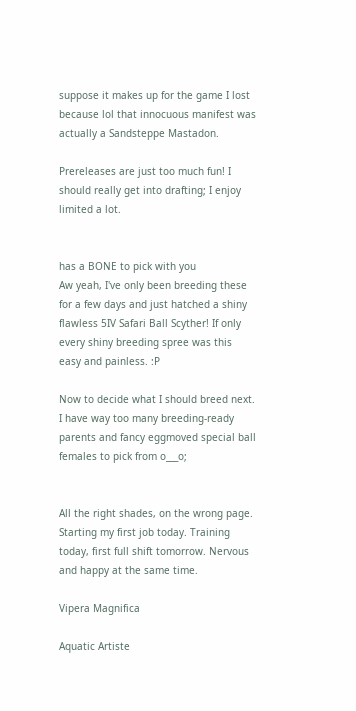suppose it makes up for the game I lost because lol that innocuous manifest was actually a Sandsteppe Mastadon.

Prereleases are just too much fun! I should really get into drafting; I enjoy limited a lot.


has a BONE to pick with you
Aw yeah, I've only been breeding these for a few days and just hatched a shiny flawless 5IV Safari Ball Scyther! If only every shiny breeding spree was this easy and painless. :P

Now to decide what I should breed next. I have way too many breeding-ready parents and fancy eggmoved special ball females to pick from o___o;


All the right shades, on the wrong page.
Starting my first job today. Training today, first full shift tomorrow. Nervous and happy at the same time.

Vipera Magnifica

Aquatic Artiste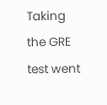Taking the GRE test went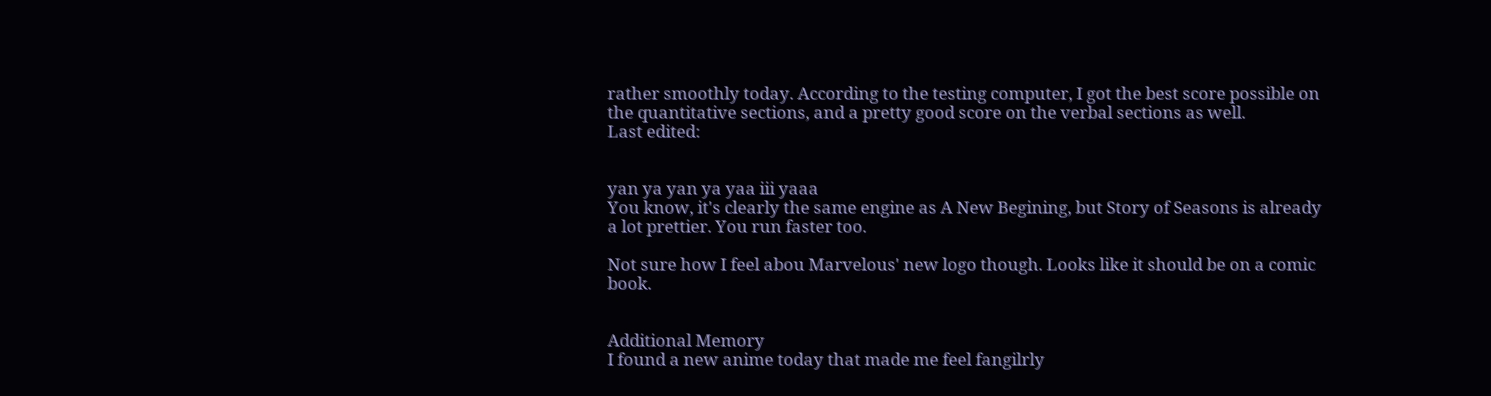rather smoothly today. According to the testing computer, I got the best score possible on the quantitative sections, and a pretty good score on the verbal sections as well.
Last edited:


yan ya yan ya yaa iii yaaa
You know, it's clearly the same engine as A New Begining, but Story of Seasons is already a lot prettier. You run faster too.

Not sure how I feel abou Marvelous' new logo though. Looks like it should be on a comic book.


Additional Memory
I found a new anime today that made me feel fangilrly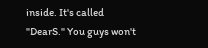inside. It's called "DearS." You guys won't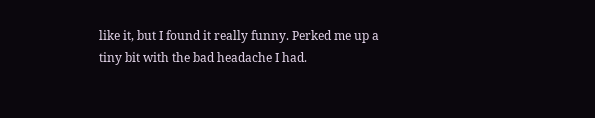like it, but I found it really funny. Perked me up a tiny bit with the bad headache I had.